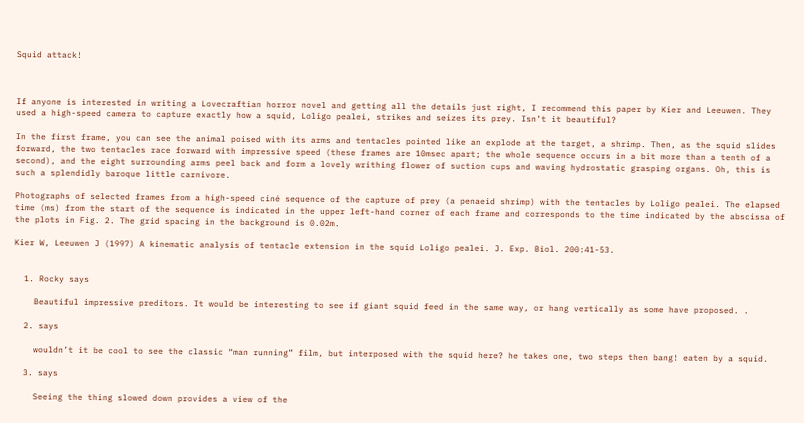Squid attack!



If anyone is interested in writing a Lovecraftian horror novel and getting all the details just right, I recommend this paper by Kier and Leeuwen. They used a high-speed camera to capture exactly how a squid, Loligo pealei, strikes and seizes its prey. Isn’t it beautiful?

In the first frame, you can see the animal poised with its arms and tentacles pointed like an explode at the target, a shrimp. Then, as the squid slides forward, the two tentacles race forward with impressive speed (these frames are 10msec apart; the whole sequence occurs in a bit more than a tenth of a second), and the eight surrounding arms peel back and form a lovely writhing flower of suction cups and waving hydrostatic grasping organs. Oh, this is such a splendidly baroque little carnivore.

Photographs of selected frames from a high-speed ciné sequence of the capture of prey (a penaeid shrimp) with the tentacles by Loligo pealei. The elapsed time (ms) from the start of the sequence is indicated in the upper left-hand corner of each frame and corresponds to the time indicated by the abscissa of the plots in Fig. 2. The grid spacing in the background is 0.02m.

Kier W, Leeuwen J (1997) A kinematic analysis of tentacle extension in the squid Loligo pealei. J. Exp. Biol. 200:41-53.


  1. Rocky says

    Beautiful impressive preditors. It would be interesting to see if giant squid feed in the same way, or hang vertically as some have proposed. .

  2. says

    wouldn’t it be cool to see the classic “man running” film, but interposed with the squid here? he takes one, two steps then bang! eaten by a squid.

  3. says

    Seeing the thing slowed down provides a view of the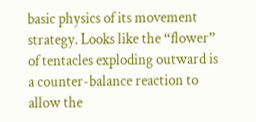basic physics of its movement strategy. Looks like the “flower” of tentacles exploding outward is a counter-balance reaction to allow the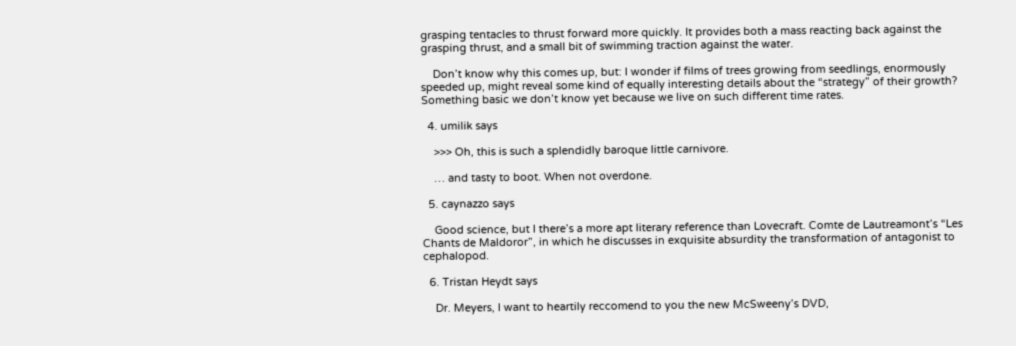grasping tentacles to thrust forward more quickly. It provides both a mass reacting back against the grasping thrust, and a small bit of swimming traction against the water.

    Don’t know why this comes up, but: I wonder if films of trees growing from seedlings, enormously speeded up, might reveal some kind of equally interesting details about the “strategy” of their growth? Something basic we don’t know yet because we live on such different time rates.

  4. umilik says

    >>> Oh, this is such a splendidly baroque little carnivore.

    … and tasty to boot. When not overdone.

  5. caynazzo says

    Good science, but I there’s a more apt literary reference than Lovecraft. Comte de Lautreamont’s “Les Chants de Maldoror”, in which he discusses in exquisite absurdity the transformation of antagonist to cephalopod.

  6. Tristan Heydt says

    Dr. Meyers, I want to heartily reccomend to you the new McSweeny’s DVD,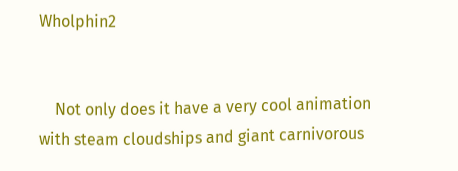Wholphin2


    Not only does it have a very cool animation with steam cloudships and giant carnivorous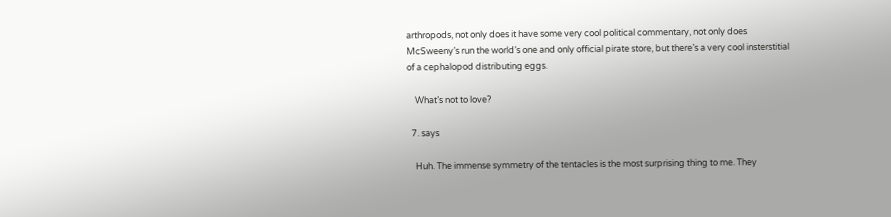arthropods, not only does it have some very cool political commentary, not only does McSweeny’s run the world’s one and only official pirate store, but there’s a very cool insterstitial of a cephalopod distributing eggs.

    What’s not to love?

  7. says

    Huh. The immense symmetry of the tentacles is the most surprising thing to me. They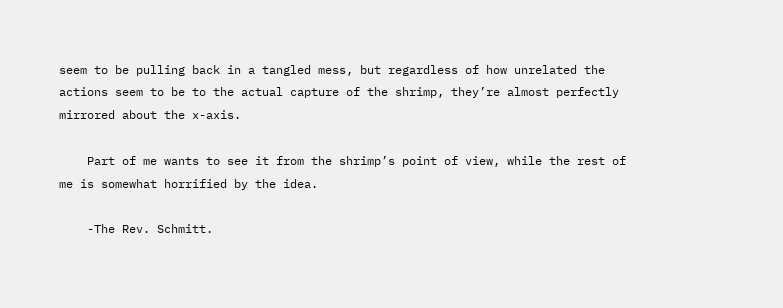seem to be pulling back in a tangled mess, but regardless of how unrelated the actions seem to be to the actual capture of the shrimp, they’re almost perfectly mirrored about the x-axis.

    Part of me wants to see it from the shrimp’s point of view, while the rest of me is somewhat horrified by the idea.

    -The Rev. Schmitt.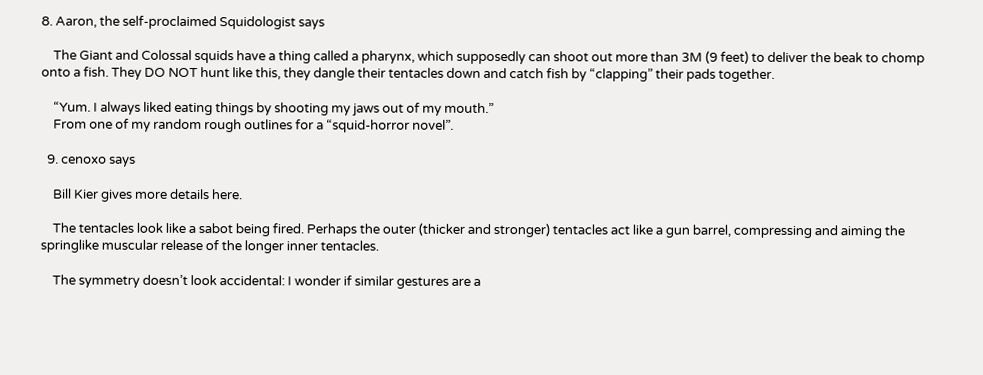8. Aaron, the self-proclaimed Squidologist says

    The Giant and Colossal squids have a thing called a pharynx, which supposedly can shoot out more than 3M (9 feet) to deliver the beak to chomp onto a fish. They DO NOT hunt like this, they dangle their tentacles down and catch fish by “clapping” their pads together.

    “Yum. I always liked eating things by shooting my jaws out of my mouth.”
    From one of my random rough outlines for a “squid-horror novel”.

  9. cenoxo says

    Bill Kier gives more details here.

    The tentacles look like a sabot being fired. Perhaps the outer (thicker and stronger) tentacles act like a gun barrel, compressing and aiming the springlike muscular release of the longer inner tentacles.

    The symmetry doesn’t look accidental: I wonder if similar gestures are a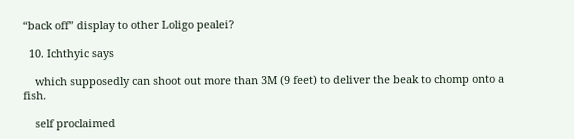“back off” display to other Loligo pealei?

  10. Ichthyic says

    which supposedly can shoot out more than 3M (9 feet) to deliver the beak to chomp onto a fish.

    self proclaimed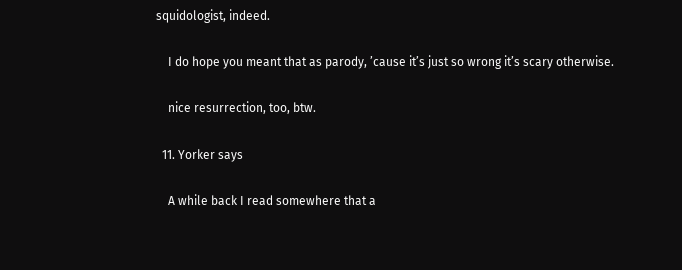squidologist, indeed.

    I do hope you meant that as parody, ’cause it’s just so wrong it’s scary otherwise.

    nice resurrection, too, btw.

  11. Yorker says

    A while back I read somewhere that a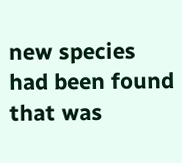new species had been found that was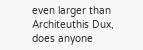even larger than Architeuthis Dux, does anyone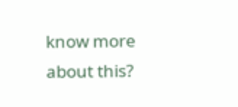know more about this?